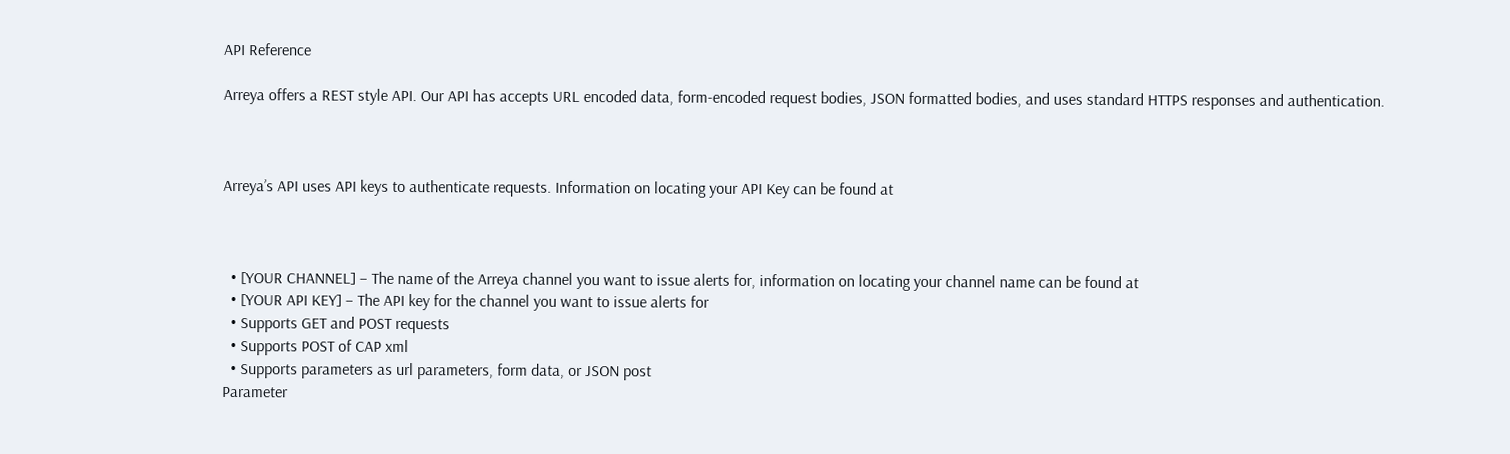API Reference

Arreya offers a REST style API. Our API has accepts URL encoded data, form-encoded request bodies, JSON formatted bodies, and uses standard HTTPS responses and authentication.



Arreya’s API uses API keys to authenticate requests. Information on locating your API Key can be found at



  • [YOUR CHANNEL] – The name of the Arreya channel you want to issue alerts for, information on locating your channel name can be found at
  • [YOUR API KEY] – The API key for the channel you want to issue alerts for
  • Supports GET and POST requests
  • Supports POST of CAP xml
  • Supports parameters as url parameters, form data, or JSON post
Parameter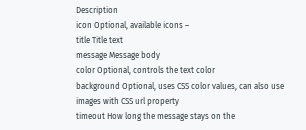Description
icon Optional, available icons –
title Title text
message Message body
color Optional, controls the text color
background Optional, uses CSS color values, can also use images with CSS url property
timeout How long the message stays on the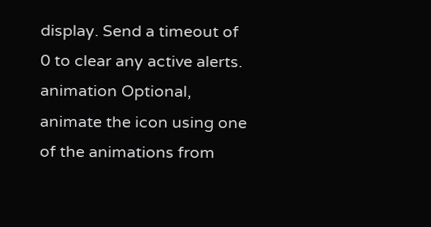display. Send a timeout of 0 to clear any active alerts.
animation Optional, animate the icon using one of the animations from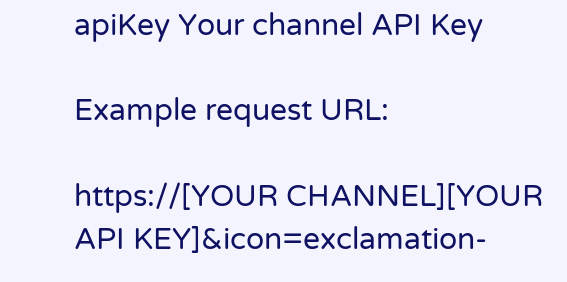apiKey Your channel API Key

Example request URL:

https://[YOUR CHANNEL][YOUR API KEY]&icon=exclamation-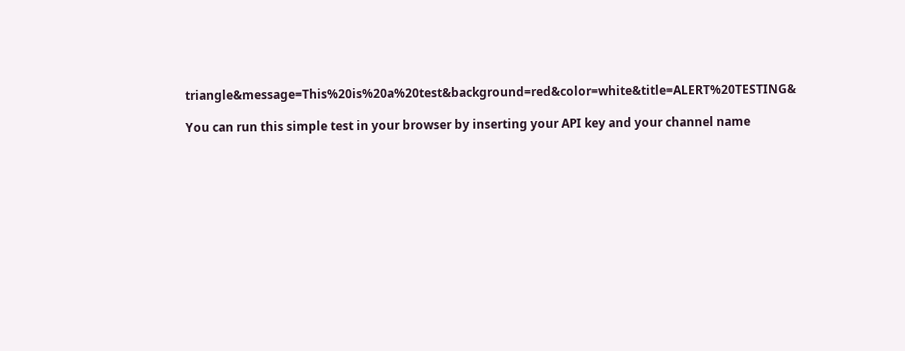triangle&message=This%20is%20a%20test&background=red&color=white&title=ALERT%20TESTING&

You can run this simple test in your browser by inserting your API key and your channel name